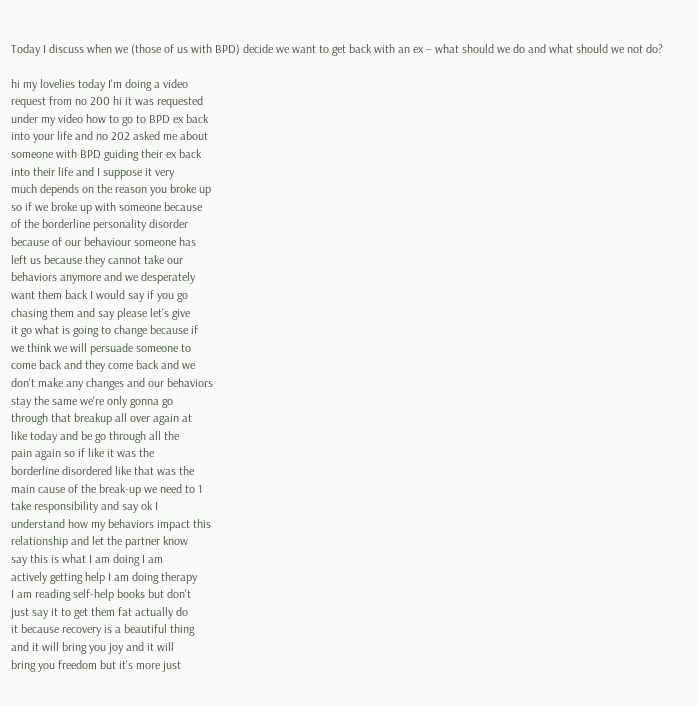Today I discuss when we (those of us with BPD) decide we want to get back with an ex – what should we do and what should we not do?

hi my lovelies today I'm doing a video
request from no 200 hi it was requested
under my video how to go to BPD ex back
into your life and no 202 asked me about
someone with BPD guiding their ex back
into their life and I suppose it very
much depends on the reason you broke up
so if we broke up with someone because
of the borderline personality disorder
because of our behaviour someone has
left us because they cannot take our
behaviors anymore and we desperately
want them back I would say if you go
chasing them and say please let's give
it go what is going to change because if
we think we will persuade someone to
come back and they come back and we
don't make any changes and our behaviors
stay the same we're only gonna go
through that breakup all over again at
like today and be go through all the
pain again so if like it was the
borderline disordered like that was the
main cause of the break-up we need to 1
take responsibility and say ok I
understand how my behaviors impact this
relationship and let the partner know
say this is what I am doing I am
actively getting help I am doing therapy
I am reading self-help books but don't
just say it to get them fat actually do
it because recovery is a beautiful thing
and it will bring you joy and it will
bring you freedom but it's more just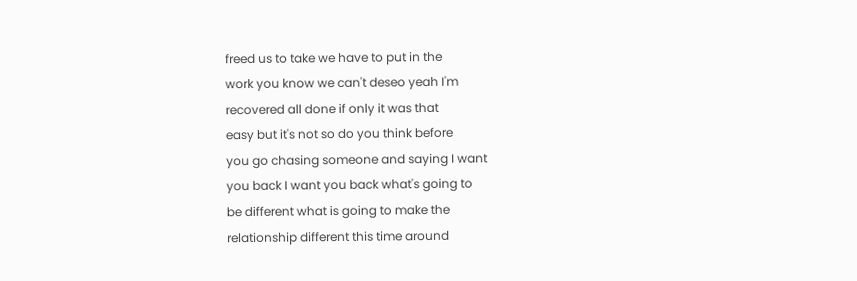freed us to take we have to put in the
work you know we can't deseo yeah I'm
recovered all done if only it was that
easy but it's not so do you think before
you go chasing someone and saying I want
you back I want you back what's going to
be different what is going to make the
relationship different this time around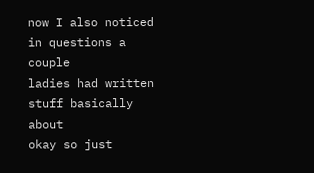now I also noticed in questions a couple
ladies had written stuff basically about
okay so just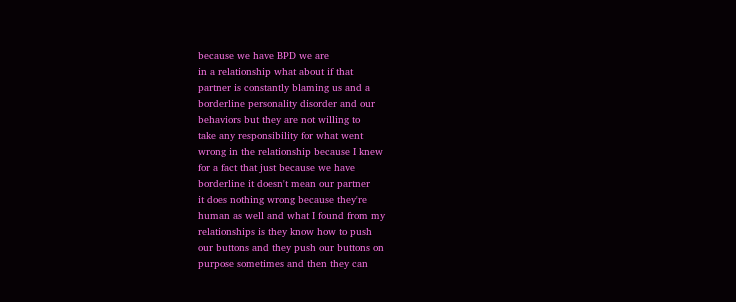because we have BPD we are
in a relationship what about if that
partner is constantly blaming us and a
borderline personality disorder and our
behaviors but they are not willing to
take any responsibility for what went
wrong in the relationship because I knew
for a fact that just because we have
borderline it doesn't mean our partner
it does nothing wrong because they're
human as well and what I found from my
relationships is they know how to push
our buttons and they push our buttons on
purpose sometimes and then they can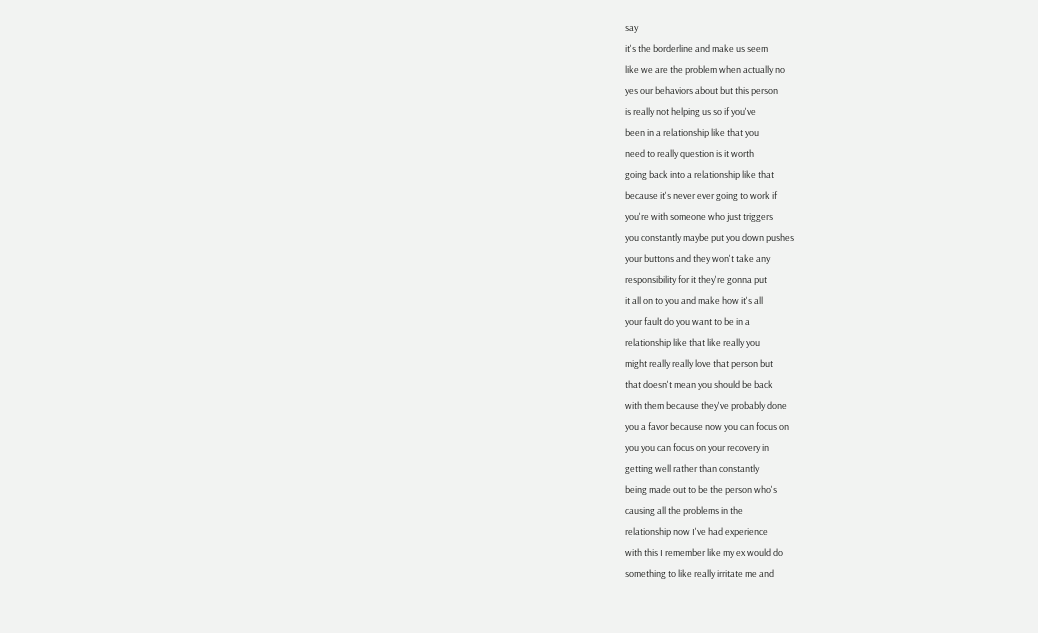say
it's the borderline and make us seem
like we are the problem when actually no
yes our behaviors about but this person
is really not helping us so if you've
been in a relationship like that you
need to really question is it worth
going back into a relationship like that
because it's never ever going to work if
you're with someone who just triggers
you constantly maybe put you down pushes
your buttons and they won't take any
responsibility for it they're gonna put
it all on to you and make how it's all
your fault do you want to be in a
relationship like that like really you
might really really love that person but
that doesn't mean you should be back
with them because they've probably done
you a favor because now you can focus on
you you can focus on your recovery in
getting well rather than constantly
being made out to be the person who's
causing all the problems in the
relationship now I've had experience
with this I remember like my ex would do
something to like really irritate me and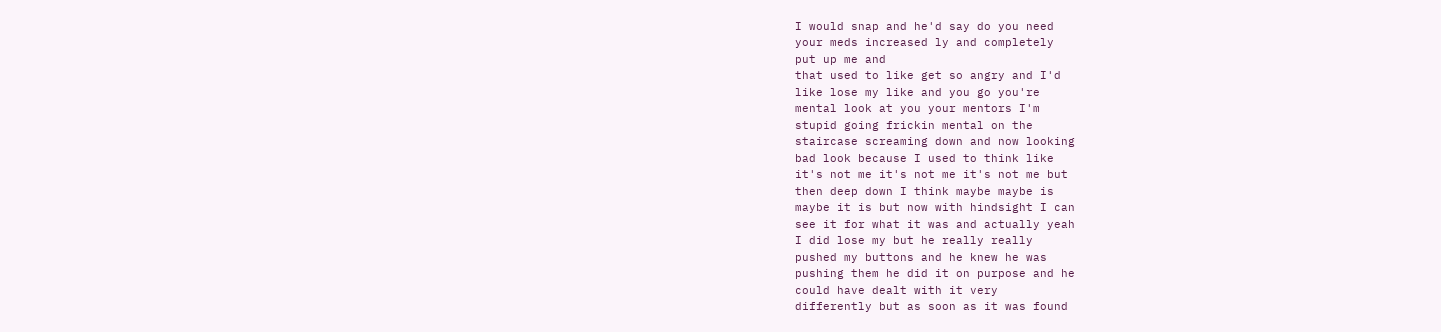I would snap and he'd say do you need
your meds increased ly and completely
put up me and
that used to like get so angry and I'd
like lose my like and you go you're
mental look at you your mentors I'm
stupid going frickin mental on the
staircase screaming down and now looking
bad look because I used to think like
it's not me it's not me it's not me but
then deep down I think maybe maybe is
maybe it is but now with hindsight I can
see it for what it was and actually yeah
I did lose my but he really really
pushed my buttons and he knew he was
pushing them he did it on purpose and he
could have dealt with it very
differently but as soon as it was found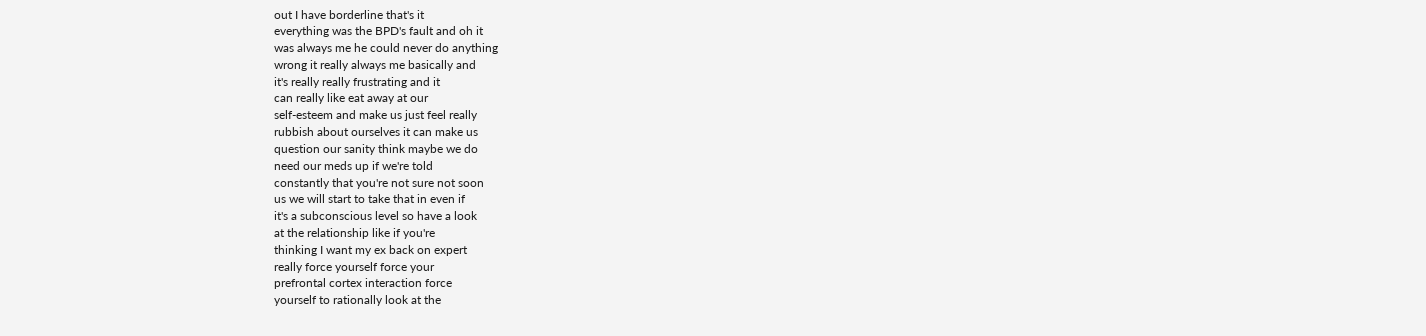out I have borderline that's it
everything was the BPD's fault and oh it
was always me he could never do anything
wrong it really always me basically and
it's really really frustrating and it
can really like eat away at our
self-esteem and make us just feel really
rubbish about ourselves it can make us
question our sanity think maybe we do
need our meds up if we're told
constantly that you're not sure not soon
us we will start to take that in even if
it's a subconscious level so have a look
at the relationship like if you're
thinking I want my ex back on expert
really force yourself force your
prefrontal cortex interaction force
yourself to rationally look at the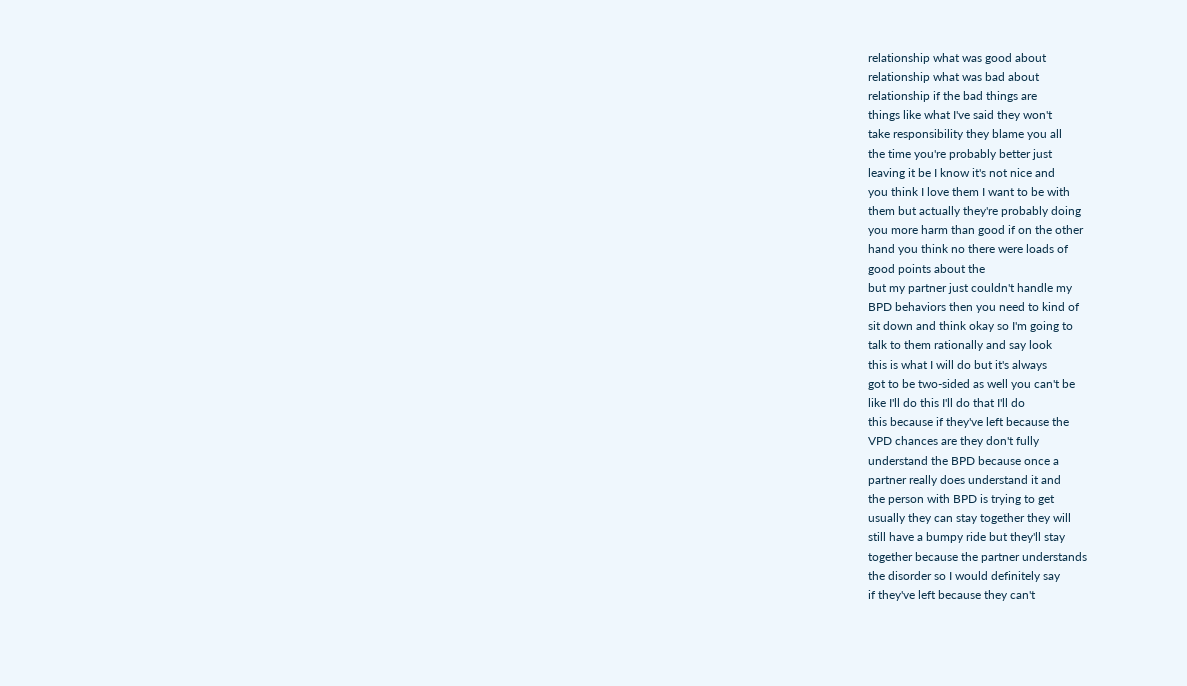relationship what was good about
relationship what was bad about
relationship if the bad things are
things like what I've said they won't
take responsibility they blame you all
the time you're probably better just
leaving it be I know it's not nice and
you think I love them I want to be with
them but actually they're probably doing
you more harm than good if on the other
hand you think no there were loads of
good points about the
but my partner just couldn't handle my
BPD behaviors then you need to kind of
sit down and think okay so I'm going to
talk to them rationally and say look
this is what I will do but it's always
got to be two-sided as well you can't be
like I'll do this I'll do that I'll do
this because if they've left because the
VPD chances are they don't fully
understand the BPD because once a
partner really does understand it and
the person with BPD is trying to get
usually they can stay together they will
still have a bumpy ride but they'll stay
together because the partner understands
the disorder so I would definitely say
if they've left because they can't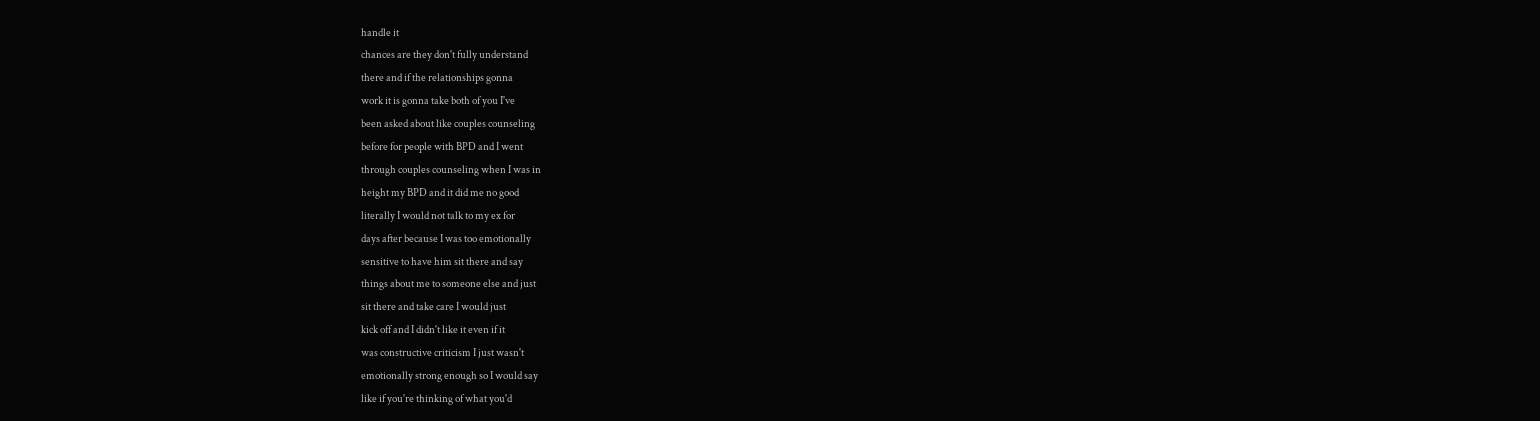handle it
chances are they don't fully understand
there and if the relationships gonna
work it is gonna take both of you I've
been asked about like couples counseling
before for people with BPD and I went
through couples counseling when I was in
height my BPD and it did me no good
literally I would not talk to my ex for
days after because I was too emotionally
sensitive to have him sit there and say
things about me to someone else and just
sit there and take care I would just
kick off and I didn't like it even if it
was constructive criticism I just wasn't
emotionally strong enough so I would say
like if you're thinking of what you'd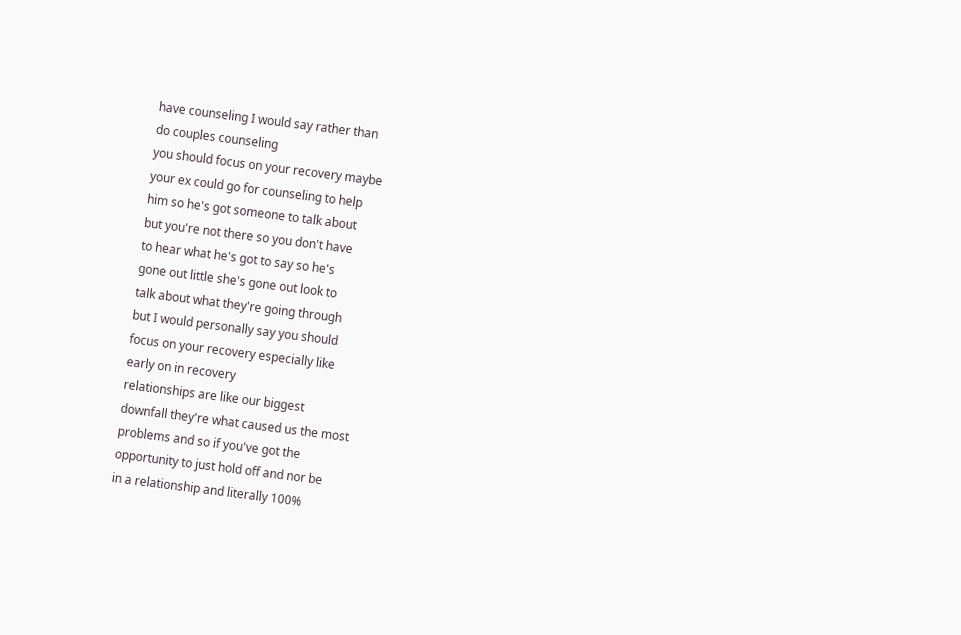have counseling I would say rather than
do couples counseling
you should focus on your recovery maybe
your ex could go for counseling to help
him so he's got someone to talk about
but you're not there so you don't have
to hear what he's got to say so he's
gone out little she's gone out look to
talk about what they're going through
but I would personally say you should
focus on your recovery especially like
early on in recovery
relationships are like our biggest
downfall they're what caused us the most
problems and so if you've got the
opportunity to just hold off and nor be
in a relationship and literally 100%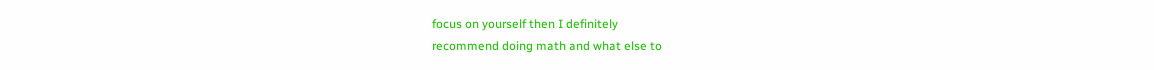focus on yourself then I definitely
recommend doing math and what else to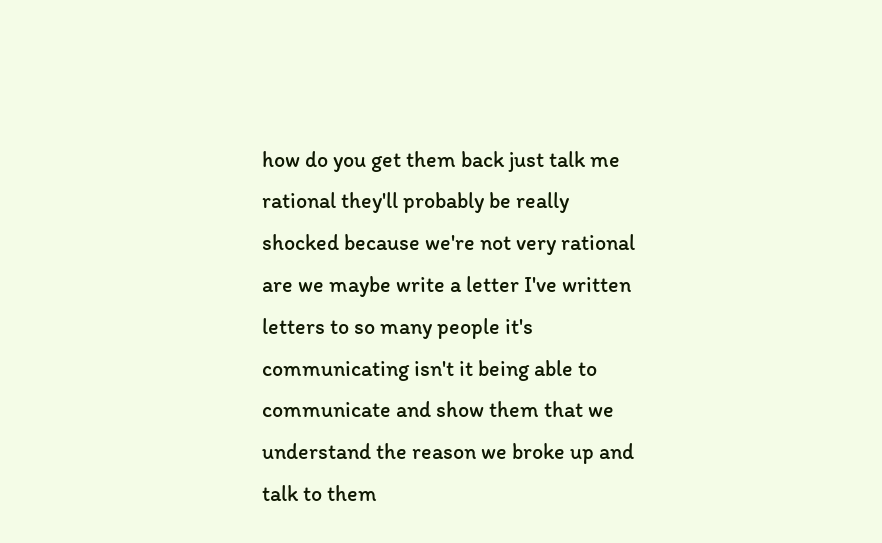how do you get them back just talk me
rational they'll probably be really
shocked because we're not very rational
are we maybe write a letter I've written
letters to so many people it's
communicating isn't it being able to
communicate and show them that we
understand the reason we broke up and
talk to them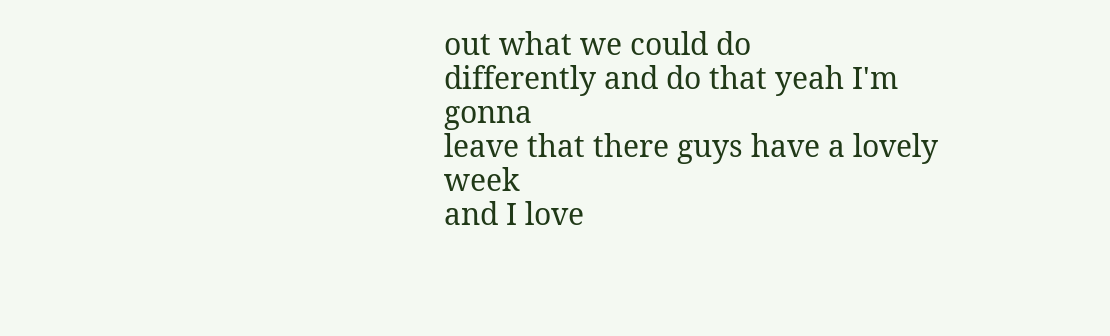out what we could do
differently and do that yeah I'm gonna
leave that there guys have a lovely week
and I love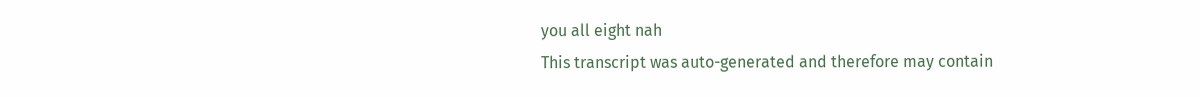you all eight nah
This transcript was auto-generated and therefore may contain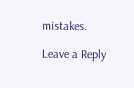mistakes.

Leave a Reply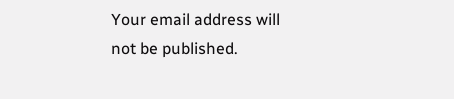Your email address will not be published.